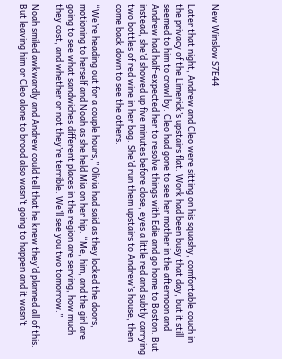New Winslow S7E44

Later that night, Andrew and Cleo were sitting on his squashy, comfortable couch in the privacy of the Limerick’s upstairs flat. Work had been busy that day, but it still seemed to him to crawl by. Cleo had gone to see her mother in the afternoon and Andrew had half-expected her to resolve things with Edie and go home to Boston. But instead, she’d showed up five minutes before close, eyes a little red and subtly carrying two bottles of red wine in her bag. She’d run them upstairs to Andrew’s house, then come back down to see the others.

“We’re heading out for a couple hours,” Olivia had said as they locked the doors, motioning to herself and Noah as she held Mia on her hip. “Me, him, and the girl are going to see what sandwiches different places in the region are serving, how much they cost, and whether or not they’re terrible. We’ll see you two tomorrow.”

Noah smiled awkwardly and Andrew could tell that he knew they’d planned all of this. But leaving him or Cleo alone to brood also wasn’t going to happen and it wasn’t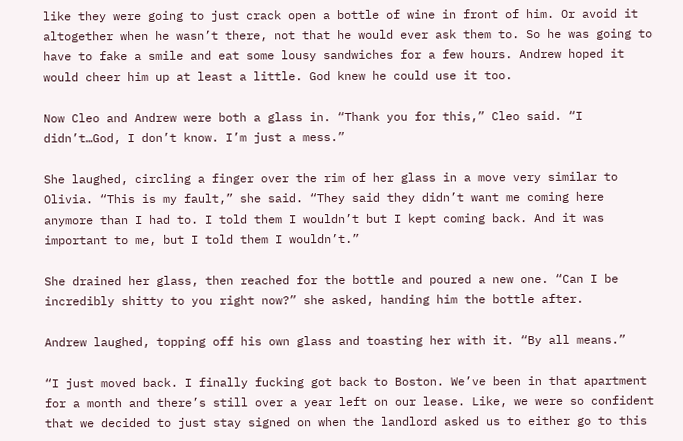like they were going to just crack open a bottle of wine in front of him. Or avoid it altogether when he wasn’t there, not that he would ever ask them to. So he was going to have to fake a smile and eat some lousy sandwiches for a few hours. Andrew hoped it would cheer him up at least a little. God knew he could use it too.

Now Cleo and Andrew were both a glass in. “Thank you for this,” Cleo said. “I didn’t…God, I don’t know. I’m just a mess.”

She laughed, circling a finger over the rim of her glass in a move very similar to Olivia. “This is my fault,” she said. “They said they didn’t want me coming here anymore than I had to. I told them I wouldn’t but I kept coming back. And it was important to me, but I told them I wouldn’t.”

She drained her glass, then reached for the bottle and poured a new one. “Can I be incredibly shitty to you right now?” she asked, handing him the bottle after.

Andrew laughed, topping off his own glass and toasting her with it. “By all means.”

“I just moved back. I finally fucking got back to Boston. We’ve been in that apartment for a month and there’s still over a year left on our lease. Like, we were so confident that we decided to just stay signed on when the landlord asked us to either go to this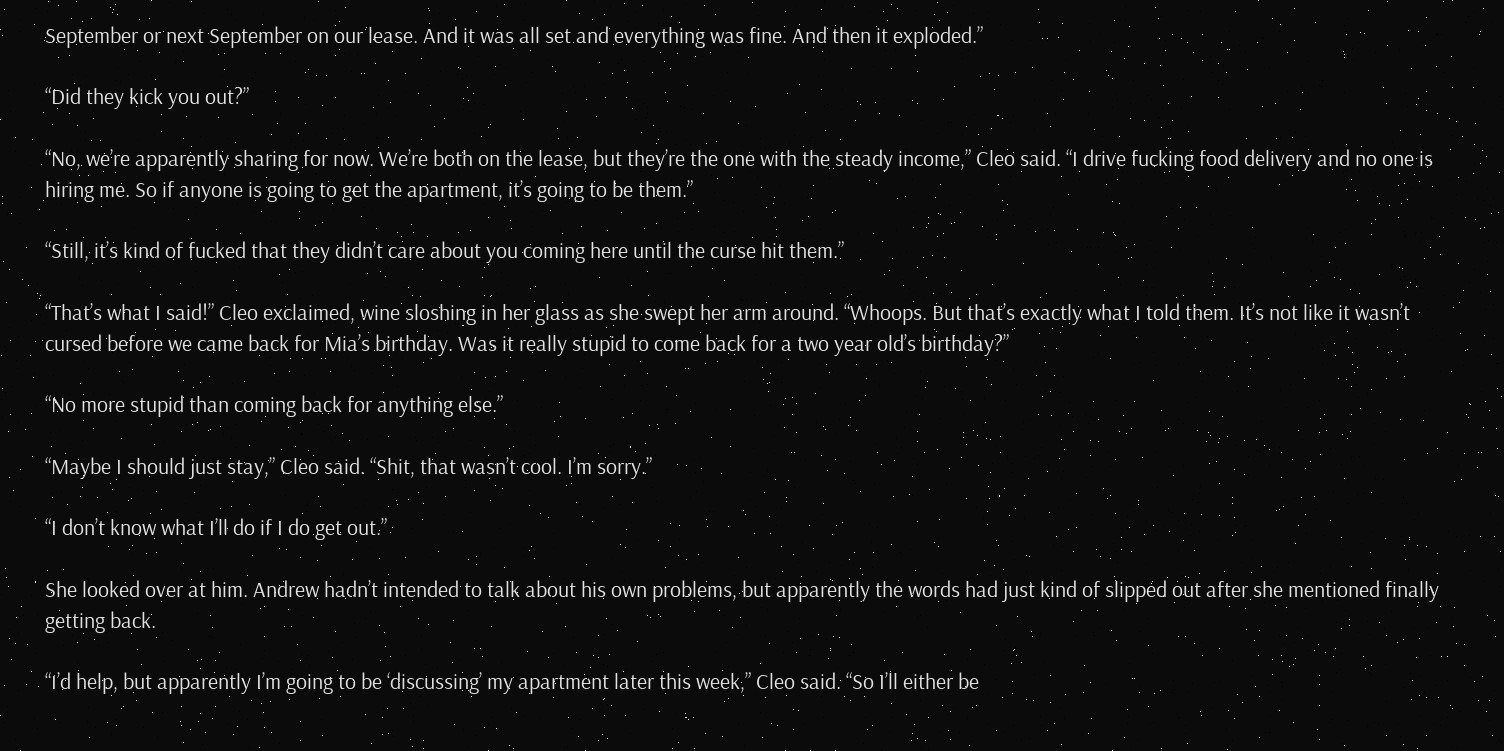September or next September on our lease. And it was all set and everything was fine. And then it exploded.”

“Did they kick you out?”

“No, we’re apparently sharing for now. We’re both on the lease, but they’re the one with the steady income,” Cleo said. “I drive fucking food delivery and no one is hiring me. So if anyone is going to get the apartment, it’s going to be them.”

“Still, it’s kind of fucked that they didn’t care about you coming here until the curse hit them.”

“That’s what I said!” Cleo exclaimed, wine sloshing in her glass as she swept her arm around. “Whoops. But that’s exactly what I told them. It’s not like it wasn’t cursed before we came back for Mia’s birthday. Was it really stupid to come back for a two year old’s birthday?”

“No more stupid than coming back for anything else.”

“Maybe I should just stay,” Cleo said. “Shit, that wasn’t cool. I’m sorry.”

“I don’t know what I’ll do if I do get out.”

She looked over at him. Andrew hadn’t intended to talk about his own problems, but apparently the words had just kind of slipped out after she mentioned finally getting back.

“I’d help, but apparently I’m going to be ‘discussing’ my apartment later this week,” Cleo said. “So I’ll either be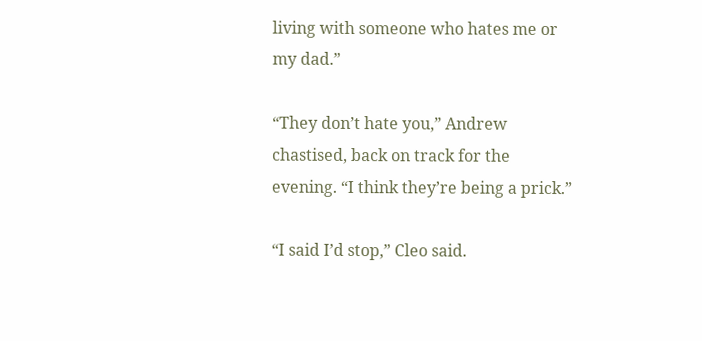living with someone who hates me or my dad.”

“They don’t hate you,” Andrew chastised, back on track for the evening. “I think they’re being a prick.”

“I said I’d stop,” Cleo said.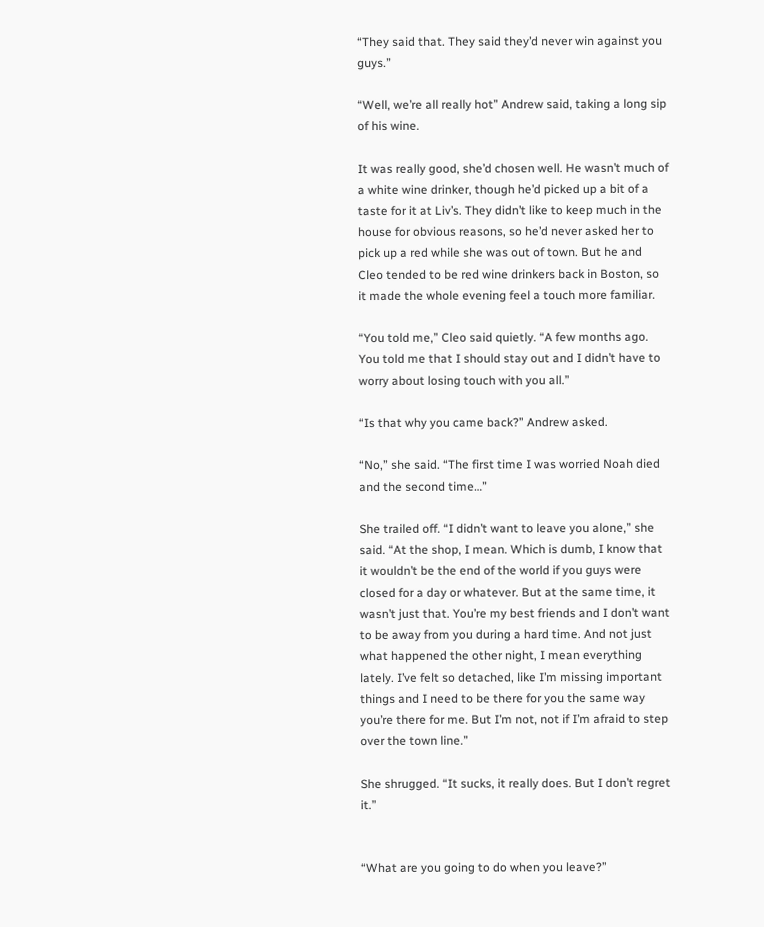“They said that. They said they’d never win against you guys.”

“Well, we’re all really hot” Andrew said, taking a long sip of his wine.

It was really good, she’d chosen well. He wasn’t much of a white wine drinker, though he’d picked up a bit of a taste for it at Liv’s. They didn’t like to keep much in the house for obvious reasons, so he’d never asked her to pick up a red while she was out of town. But he and Cleo tended to be red wine drinkers back in Boston, so it made the whole evening feel a touch more familiar.

“You told me,” Cleo said quietly. “A few months ago. You told me that I should stay out and I didn’t have to worry about losing touch with you all.”

“Is that why you came back?” Andrew asked.

“No,” she said. “The first time I was worried Noah died and the second time…”

She trailed off. “I didn’t want to leave you alone,” she said. “At the shop, I mean. Which is dumb, I know that it wouldn’t be the end of the world if you guys were closed for a day or whatever. But at the same time, it wasn’t just that. You’re my best friends and I don’t want to be away from you during a hard time. And not just what happened the other night, I mean everything lately. I’ve felt so detached, like I’m missing important things and I need to be there for you the same way you’re there for me. But I’m not, not if I’m afraid to step over the town line.”

She shrugged. “It sucks, it really does. But I don’t regret it.”


“What are you going to do when you leave?”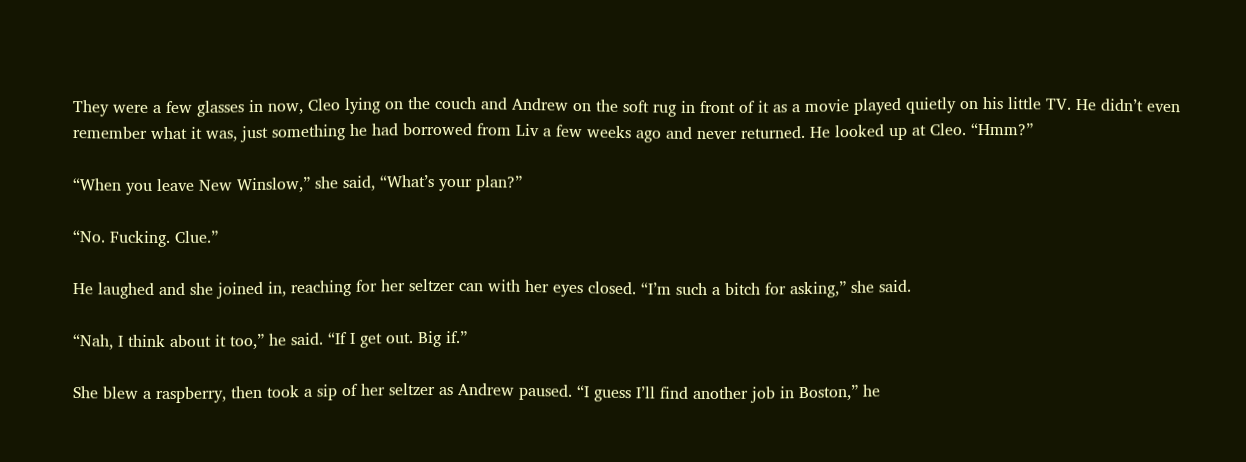They were a few glasses in now, Cleo lying on the couch and Andrew on the soft rug in front of it as a movie played quietly on his little TV. He didn’t even remember what it was, just something he had borrowed from Liv a few weeks ago and never returned. He looked up at Cleo. “Hmm?”

“When you leave New Winslow,” she said, “What’s your plan?”

“No. Fucking. Clue.”

He laughed and she joined in, reaching for her seltzer can with her eyes closed. “I’m such a bitch for asking,” she said.

“Nah, I think about it too,” he said. “If I get out. Big if.”

She blew a raspberry, then took a sip of her seltzer as Andrew paused. “I guess I’ll find another job in Boston,” he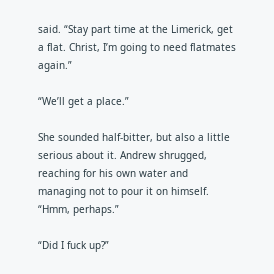said. “Stay part time at the Limerick, get a flat. Christ, I’m going to need flatmates again.”

“We’ll get a place.”

She sounded half-bitter, but also a little serious about it. Andrew shrugged, reaching for his own water and managing not to pour it on himself. “Hmm, perhaps.”

“Did I fuck up?”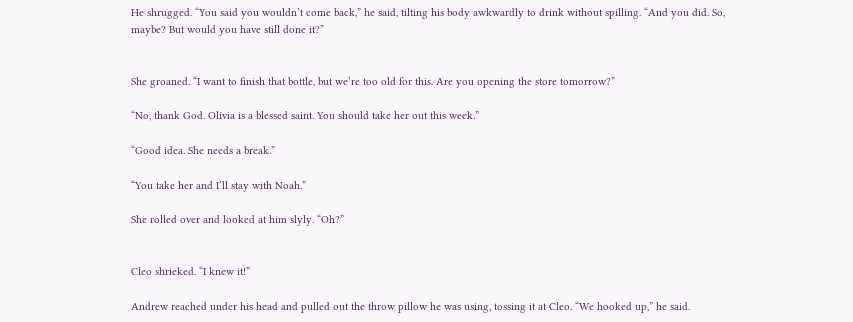He shrugged. “You said you wouldn’t come back,” he said, tilting his body awkwardly to drink without spilling. “And you did. So, maybe? But would you have still done it?”


She groaned. “I want to finish that bottle, but we’re too old for this. Are you opening the store tomorrow?”

“No, thank God. Olivia is a blessed saint. You should take her out this week.”

“Good idea. She needs a break.”

“You take her and I’ll stay with Noah.”

She rolled over and looked at him slyly. “Oh?”


Cleo shrieked. “I knew it!”

Andrew reached under his head and pulled out the throw pillow he was using, tossing it at Cleo. “We hooked up,” he said.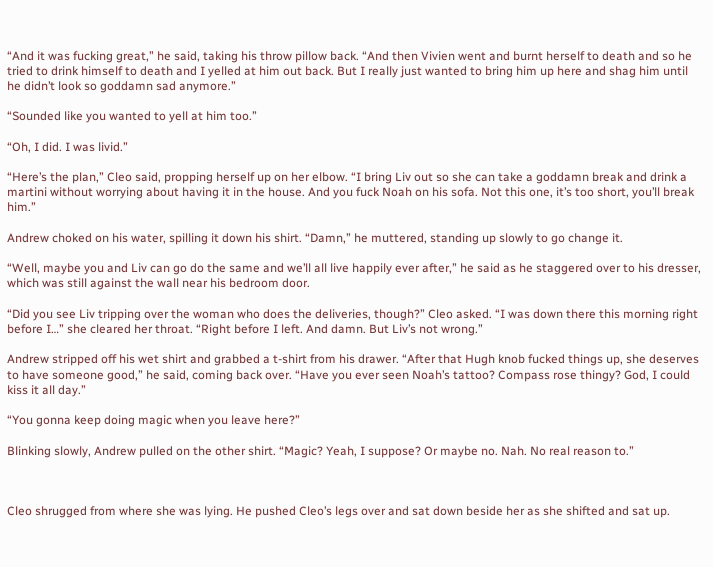“And it was fucking great,” he said, taking his throw pillow back. “And then Vivien went and burnt herself to death and so he tried to drink himself to death and I yelled at him out back. But I really just wanted to bring him up here and shag him until he didn’t look so goddamn sad anymore.”

“Sounded like you wanted to yell at him too.”

“Oh, I did. I was livid.”

“Here’s the plan,” Cleo said, propping herself up on her elbow. “I bring Liv out so she can take a goddamn break and drink a martini without worrying about having it in the house. And you fuck Noah on his sofa. Not this one, it’s too short, you’ll break him.”

Andrew choked on his water, spilling it down his shirt. “Damn,” he muttered, standing up slowly to go change it.

“Well, maybe you and Liv can go do the same and we’ll all live happily ever after,” he said as he staggered over to his dresser, which was still against the wall near his bedroom door.

“Did you see Liv tripping over the woman who does the deliveries, though?” Cleo asked. “I was down there this morning right before I…” she cleared her throat. “Right before I left. And damn. But Liv’s not wrong.”

Andrew stripped off his wet shirt and grabbed a t-shirt from his drawer. “After that Hugh knob fucked things up, she deserves to have someone good,” he said, coming back over. “Have you ever seen Noah’s tattoo? Compass rose thingy? God, I could kiss it all day.”

“You gonna keep doing magic when you leave here?”

Blinking slowly, Andrew pulled on the other shirt. “Magic? Yeah, I suppose? Or maybe no. Nah. No real reason to.”



Cleo shrugged from where she was lying. He pushed Cleo’s legs over and sat down beside her as she shifted and sat up.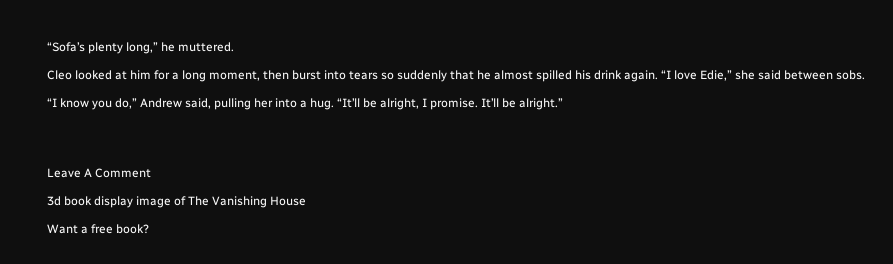“Sofa’s plenty long,” he muttered.

Cleo looked at him for a long moment, then burst into tears so suddenly that he almost spilled his drink again. “I love Edie,” she said between sobs.

“I know you do,” Andrew said, pulling her into a hug. “It’ll be alright, I promise. It’ll be alright.”




Leave A Comment

3d book display image of The Vanishing House

Want a free book?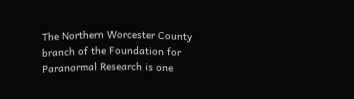The Northern Worcester County branch of the Foundation for Paranormal Research is one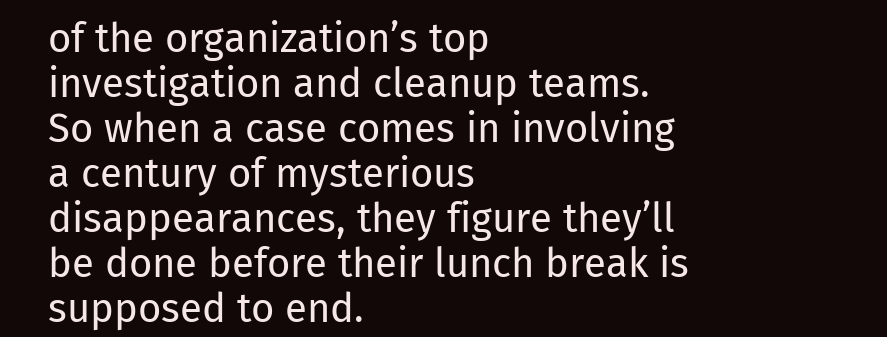of the organization’s top investigation and cleanup teams. So when a case comes in involving a century of mysterious disappearances, they figure they’ll be done before their lunch break is supposed to end.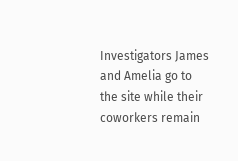Investigators James and Amelia go to the site while their coworkers remain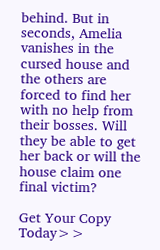behind. But in seconds, Amelia vanishes in the cursed house and the others are forced to find her with no help from their bosses. Will they be able to get her back or will the house claim one final victim?

Get Your Copy Today>>